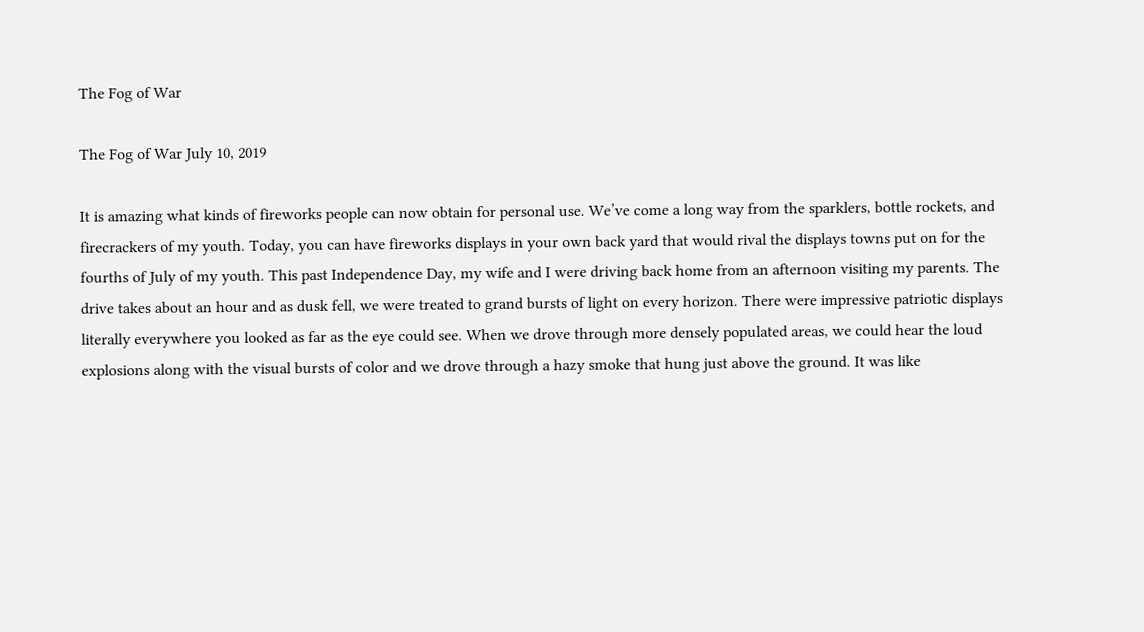The Fog of War

The Fog of War July 10, 2019

It is amazing what kinds of fireworks people can now obtain for personal use. We’ve come a long way from the sparklers, bottle rockets, and firecrackers of my youth. Today, you can have fireworks displays in your own back yard that would rival the displays towns put on for the fourths of July of my youth. This past Independence Day, my wife and I were driving back home from an afternoon visiting my parents. The drive takes about an hour and as dusk fell, we were treated to grand bursts of light on every horizon. There were impressive patriotic displays literally everywhere you looked as far as the eye could see. When we drove through more densely populated areas, we could hear the loud explosions along with the visual bursts of color and we drove through a hazy smoke that hung just above the ground. It was like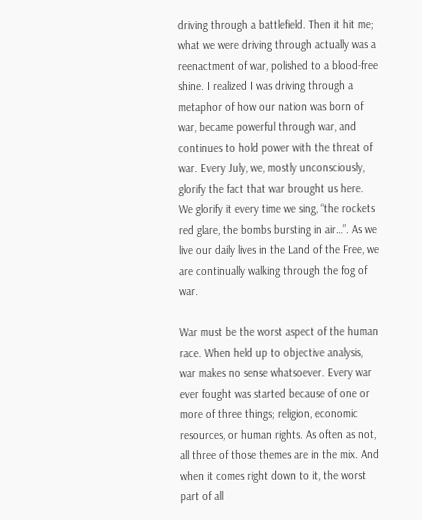driving through a battlefield. Then it hit me; what we were driving through actually was a reenactment of war, polished to a blood-free shine. I realized I was driving through a metaphor of how our nation was born of war, became powerful through war, and continues to hold power with the threat of war. Every July, we, mostly unconsciously, glorify the fact that war brought us here. We glorify it every time we sing, “the rockets red glare, the bombs bursting in air…”. As we live our daily lives in the Land of the Free, we are continually walking through the fog of war.

War must be the worst aspect of the human race. When held up to objective analysis, war makes no sense whatsoever. Every war ever fought was started because of one or more of three things; religion, economic resources, or human rights. As often as not, all three of those themes are in the mix. And when it comes right down to it, the worst part of all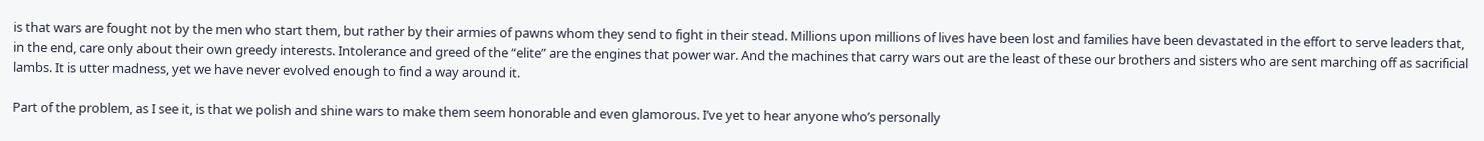is that wars are fought not by the men who start them, but rather by their armies of pawns whom they send to fight in their stead. Millions upon millions of lives have been lost and families have been devastated in the effort to serve leaders that, in the end, care only about their own greedy interests. Intolerance and greed of the “elite” are the engines that power war. And the machines that carry wars out are the least of these our brothers and sisters who are sent marching off as sacrificial lambs. It is utter madness, yet we have never evolved enough to find a way around it.

Part of the problem, as I see it, is that we polish and shine wars to make them seem honorable and even glamorous. I’ve yet to hear anyone who’s personally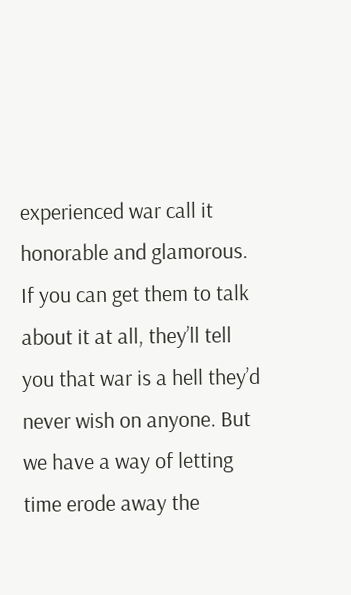experienced war call it honorable and glamorous. If you can get them to talk about it at all, they’ll tell you that war is a hell they’d never wish on anyone. But we have a way of letting time erode away the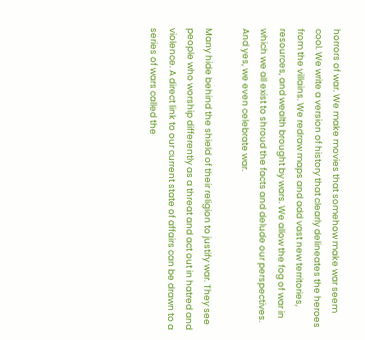horrors of war. We make movies that somehow make war seem cool. We write a version of history that clearly delineates the heroes from the villains. We redraw maps and add vast new territories, resources, and wealth brought by wars. We allow the fog of war in which we all exist to shroud the facts and delude our perspectives. And yes, we even celebrate war.

Many hide behind the shield of their religion to justify war. They see people who worship differently as a threat and act out in hatred and violence. A direct link to our current state of affairs can be drawn to a series of wars called the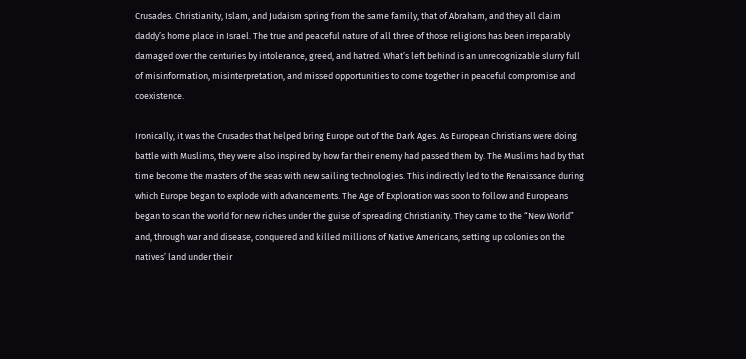Crusades. Christianity, Islam, and Judaism spring from the same family, that of Abraham, and they all claim daddy’s home place in Israel. The true and peaceful nature of all three of those religions has been irreparably damaged over the centuries by intolerance, greed, and hatred. What’s left behind is an unrecognizable slurry full of misinformation, misinterpretation, and missed opportunities to come together in peaceful compromise and coexistence.

Ironically, it was the Crusades that helped bring Europe out of the Dark Ages. As European Christians were doing battle with Muslims, they were also inspired by how far their enemy had passed them by. The Muslims had by that time become the masters of the seas with new sailing technologies. This indirectly led to the Renaissance during which Europe began to explode with advancements. The Age of Exploration was soon to follow and Europeans began to scan the world for new riches under the guise of spreading Christianity. They came to the “New World” and, through war and disease, conquered and killed millions of Native Americans, setting up colonies on the natives’ land under their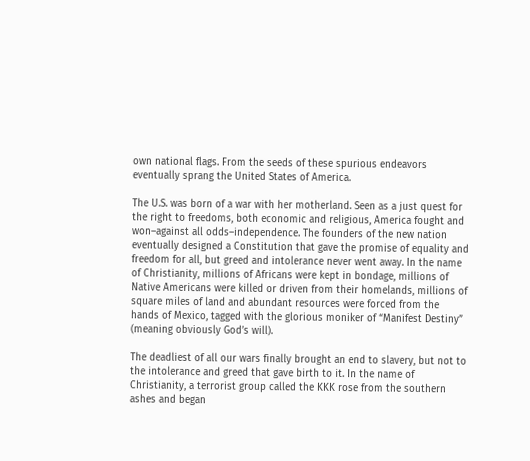own national flags. From the seeds of these spurious endeavors eventually sprang the United States of America.

The U.S. was born of a war with her motherland. Seen as a just quest for the right to freedoms, both economic and religious, America fought and won–against all odds–independence. The founders of the new nation eventually designed a Constitution that gave the promise of equality and freedom for all, but greed and intolerance never went away. In the name of Christianity, millions of Africans were kept in bondage, millions of Native Americans were killed or driven from their homelands, millions of square miles of land and abundant resources were forced from the hands of Mexico, tagged with the glorious moniker of “Manifest Destiny” (meaning obviously God’s will).

The deadliest of all our wars finally brought an end to slavery, but not to the intolerance and greed that gave birth to it. In the name of Christianity, a terrorist group called the KKK rose from the southern ashes and began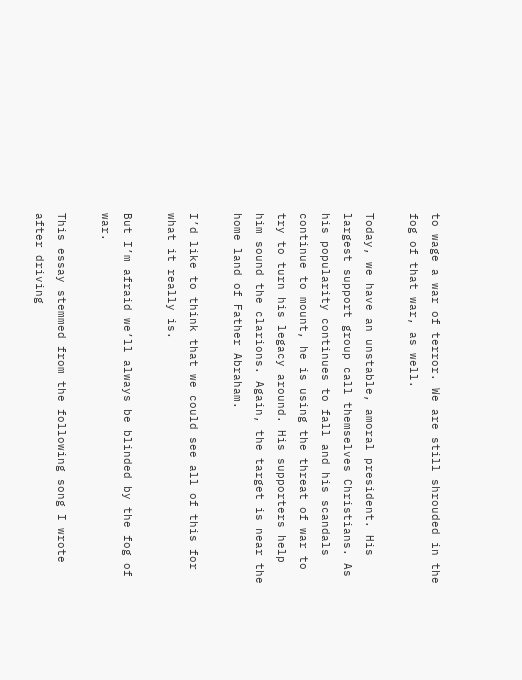to wage a war of terror. We are still shrouded in the fog of that war, as well.

Today, we have an unstable, amoral president. His largest support group call themselves Christians. As his popularity continues to fall and his scandals continue to mount, he is using the threat of war to try to turn his legacy around. His supporters help him sound the clarions. Again, the target is near the home land of Father Abraham.

I’d like to think that we could see all of this for what it really is.

But I’m afraid we’ll always be blinded by the fog of war.

This essay stemmed from the following song I wrote after driving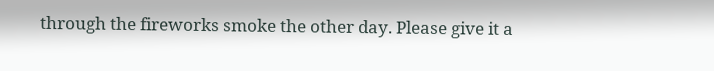through the fireworks smoke the other day. Please give it a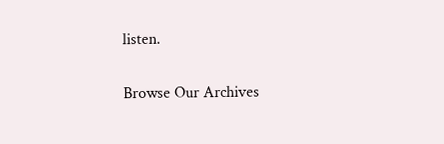listen.

Browse Our Archives